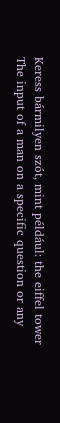Keress bármilyen szót, mint például: the eiffel tower
The input of a man on a specific question or any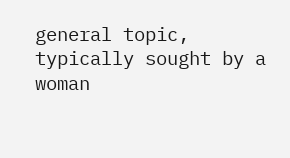general topic, typically sought by a woman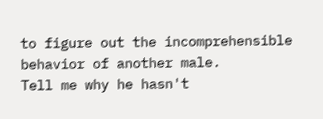to figure out the incomprehensible behavior of another male.
Tell me why he hasn't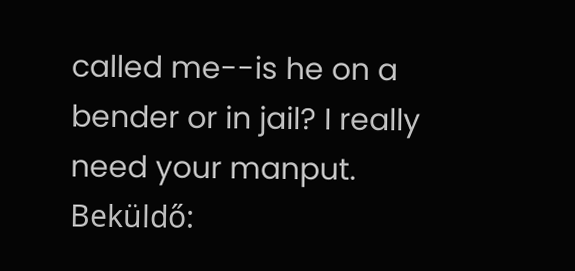called me--is he on a bender or in jail? I really need your manput.
Beküldő: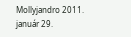Mollyjandro 2011. január 29.